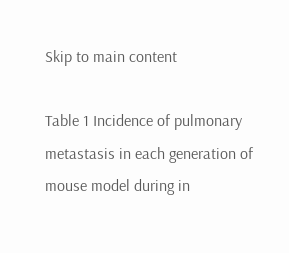Skip to main content

Table 1 Incidence of pulmonary metastasis in each generation of mouse model during in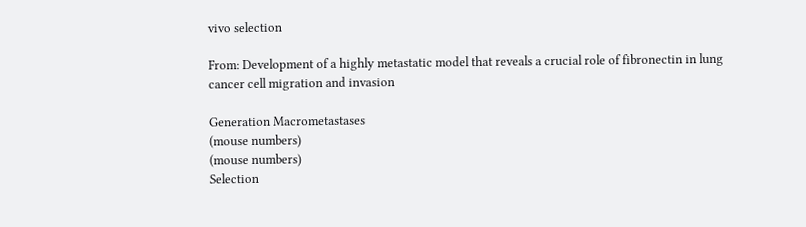vivo selection

From: Development of a highly metastatic model that reveals a crucial role of fibronectin in lung cancer cell migration and invasion

Generation Macrometastases
(mouse numbers)
(mouse numbers)
Selection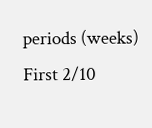periods (weeks)
First 2/10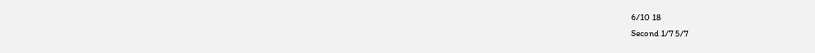6/10 18
Second 1/7 5/7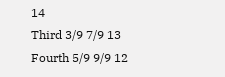14
Third 3/9 7/9 13
Fourth 5/9 9/9 12